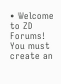• Welcome to ZD Forums! You must create an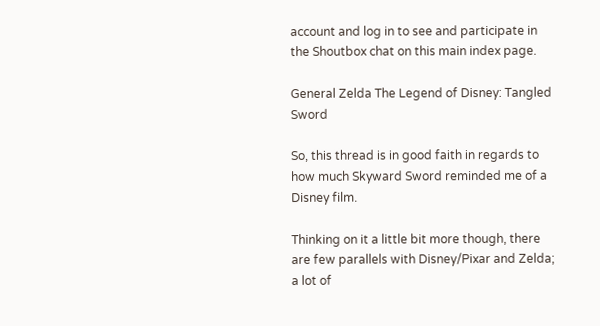account and log in to see and participate in the Shoutbox chat on this main index page.

General Zelda The Legend of Disney: Tangled Sword

So, this thread is in good faith in regards to how much Skyward Sword reminded me of a Disney film.

Thinking on it a little bit more though, there are few parallels with Disney/Pixar and Zelda; a lot of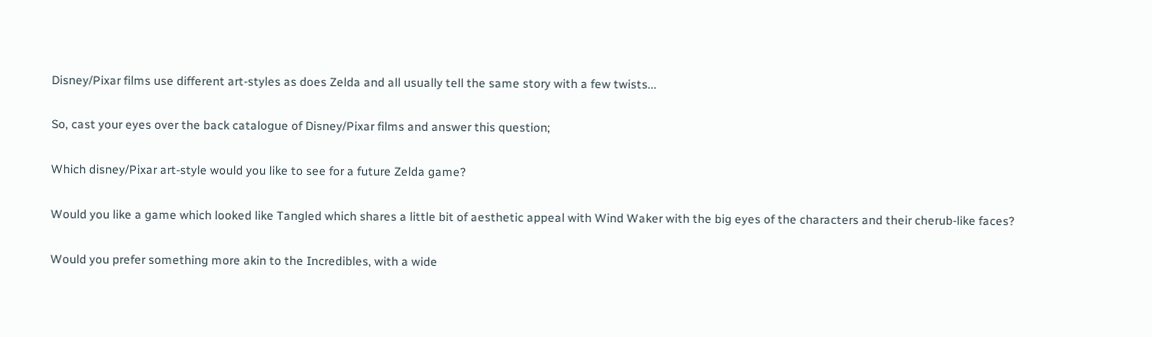Disney/Pixar films use different art-styles as does Zelda and all usually tell the same story with a few twists...

So, cast your eyes over the back catalogue of Disney/Pixar films and answer this question;

Which disney/Pixar art-style would you like to see for a future Zelda game?

Would you like a game which looked like Tangled which shares a little bit of aesthetic appeal with Wind Waker with the big eyes of the characters and their cherub-like faces?

Would you prefer something more akin to the Incredibles, with a wide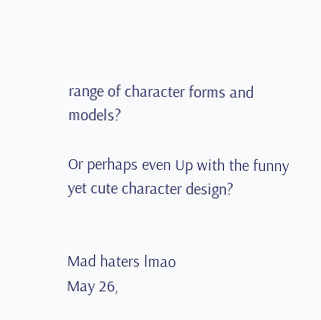range of character forms and models?

Or perhaps even Up with the funny yet cute character design?


Mad haters lmao
May 26,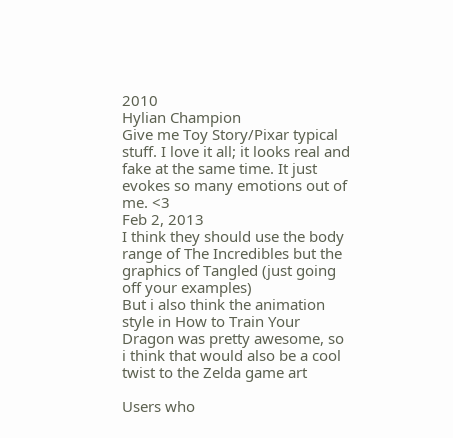2010
Hylian Champion
Give me Toy Story/Pixar typical stuff. I love it all; it looks real and fake at the same time. It just evokes so many emotions out of me. <3
Feb 2, 2013
I think they should use the body range of The Incredibles but the graphics of Tangled (just going off your examples)
But i also think the animation style in How to Train Your Dragon was pretty awesome, so i think that would also be a cool twist to the Zelda game art

Users who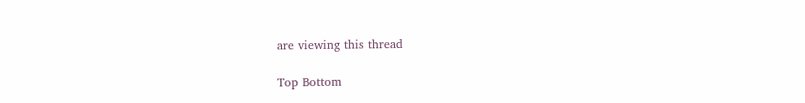are viewing this thread

Top Bottom